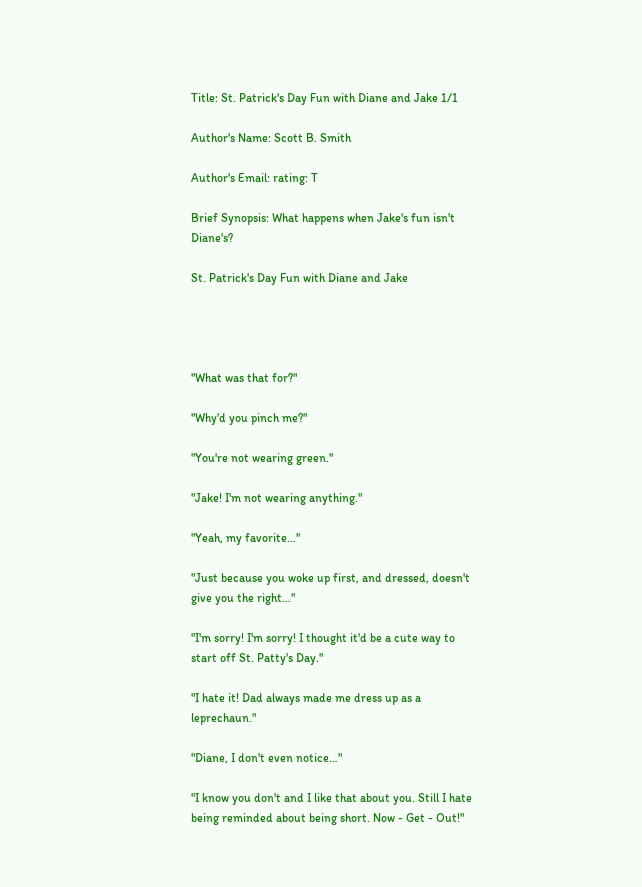Title: St. Patrick's Day Fun with Diane and Jake 1/1

Author's Name: Scott B. Smith

Author's Email: rating: T

Brief Synopsis: What happens when Jake's fun isn't Diane's?

St. Patrick's Day Fun with Diane and Jake




"What was that for?"

"Why'd you pinch me?"

"You're not wearing green."

"Jake! I'm not wearing anything."

"Yeah, my favorite…"

"Just because you woke up first, and dressed, doesn't give you the right…"

"I'm sorry! I'm sorry! I thought it'd be a cute way to start off St. Patty's Day."

"I hate it! Dad always made me dress up as a leprechaun."

"Diane, I don't even notice…"

"I know you don't and I like that about you. Still I hate being reminded about being short. Now - Get - Out!"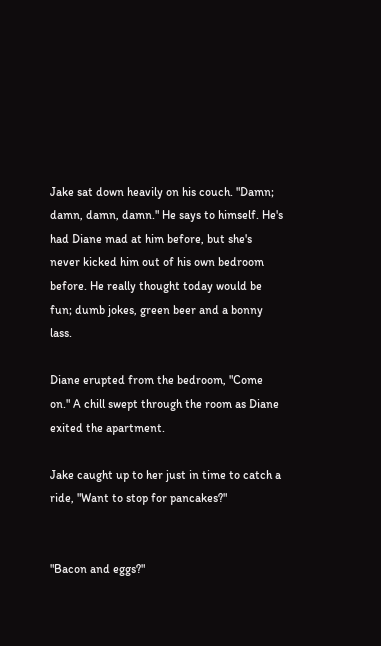Jake sat down heavily on his couch. "Damn; damn, damn, damn." He says to himself. He's had Diane mad at him before, but she's never kicked him out of his own bedroom before. He really thought today would be fun; dumb jokes, green beer and a bonny lass.

Diane erupted from the bedroom, "Come on." A chill swept through the room as Diane exited the apartment.

Jake caught up to her just in time to catch a ride, "Want to stop for pancakes?"


"Bacon and eggs?"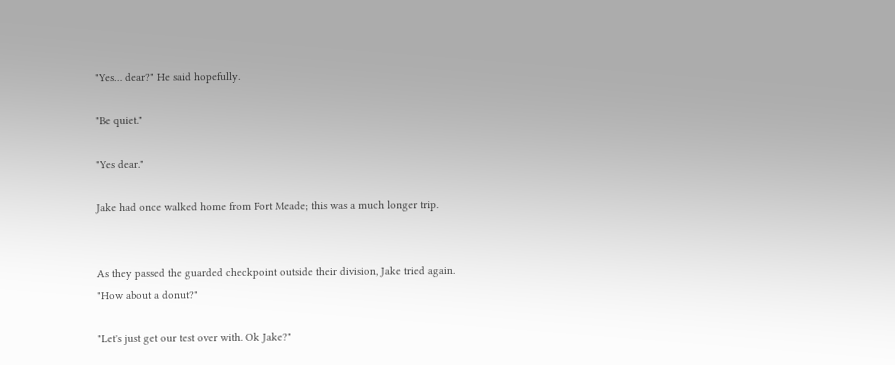"Yes… dear?" He said hopefully.

"Be quiet."

"Yes dear."

Jake had once walked home from Fort Meade; this was a much longer trip.


As they passed the guarded checkpoint outside their division, Jake tried again. "How about a donut?"

"Let's just get our test over with. Ok Jake?"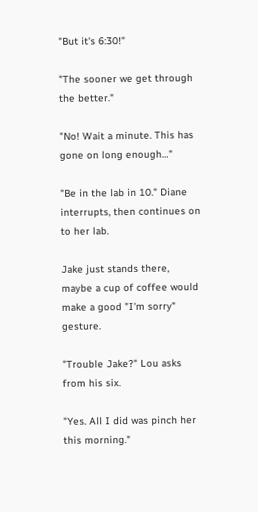"But it's 6:30!"

"The sooner we get through the better."

"No! Wait a minute. This has gone on long enough…"

"Be in the lab in 10." Diane interrupts, then continues on to her lab.

Jake just stands there, maybe a cup of coffee would make a good "I'm sorry" gesture.

"Trouble Jake?" Lou asks from his six.

"Yes. All I did was pinch her this morning."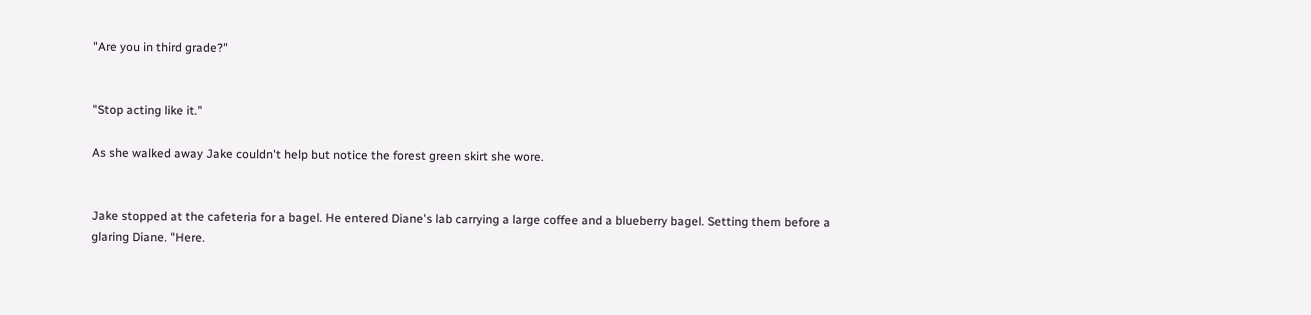"Are you in third grade?"


"Stop acting like it."

As she walked away Jake couldn't help but notice the forest green skirt she wore.


Jake stopped at the cafeteria for a bagel. He entered Diane's lab carrying a large coffee and a blueberry bagel. Setting them before a glaring Diane. "Here.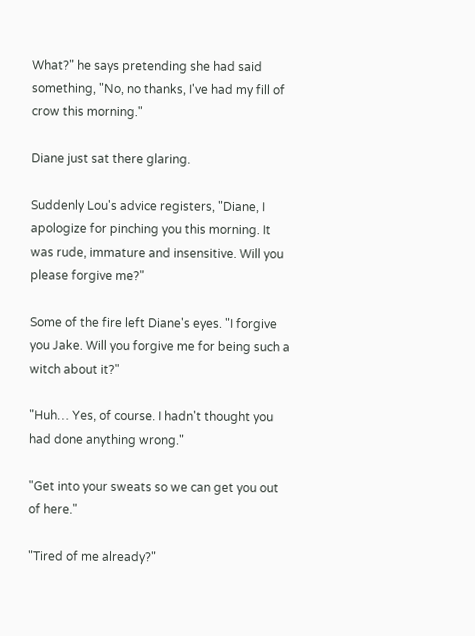What?" he says pretending she had said something, "No, no thanks, I've had my fill of crow this morning."

Diane just sat there glaring.

Suddenly Lou's advice registers, "Diane, I apologize for pinching you this morning. It was rude, immature and insensitive. Will you please forgive me?"

Some of the fire left Diane's eyes. "I forgive you Jake. Will you forgive me for being such a witch about it?"

"Huh… Yes, of course. I hadn't thought you had done anything wrong."

"Get into your sweats so we can get you out of here."

"Tired of me already?"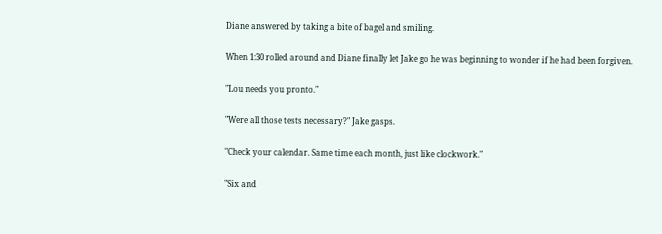Diane answered by taking a bite of bagel and smiling.

When 1:30 rolled around and Diane finally let Jake go he was beginning to wonder if he had been forgiven.

"Lou needs you pronto."

"Were all those tests necessary?" Jake gasps.

"Check your calendar. Same time each month, just like clockwork."

"Six and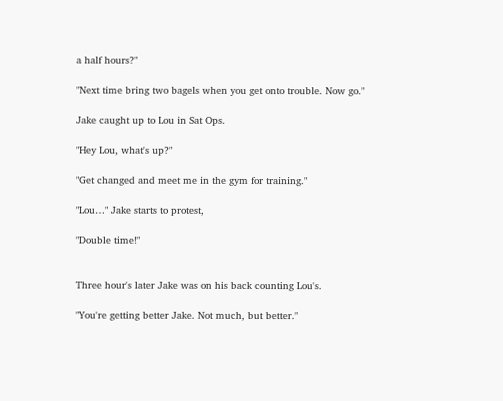a half hours?"

"Next time bring two bagels when you get onto trouble. Now go."

Jake caught up to Lou in Sat Ops.

"Hey Lou, what's up?"

"Get changed and meet me in the gym for training."

"Lou…" Jake starts to protest,

"Double time!"


Three hour's later Jake was on his back counting Lou's.

"You're getting better Jake. Not much, but better."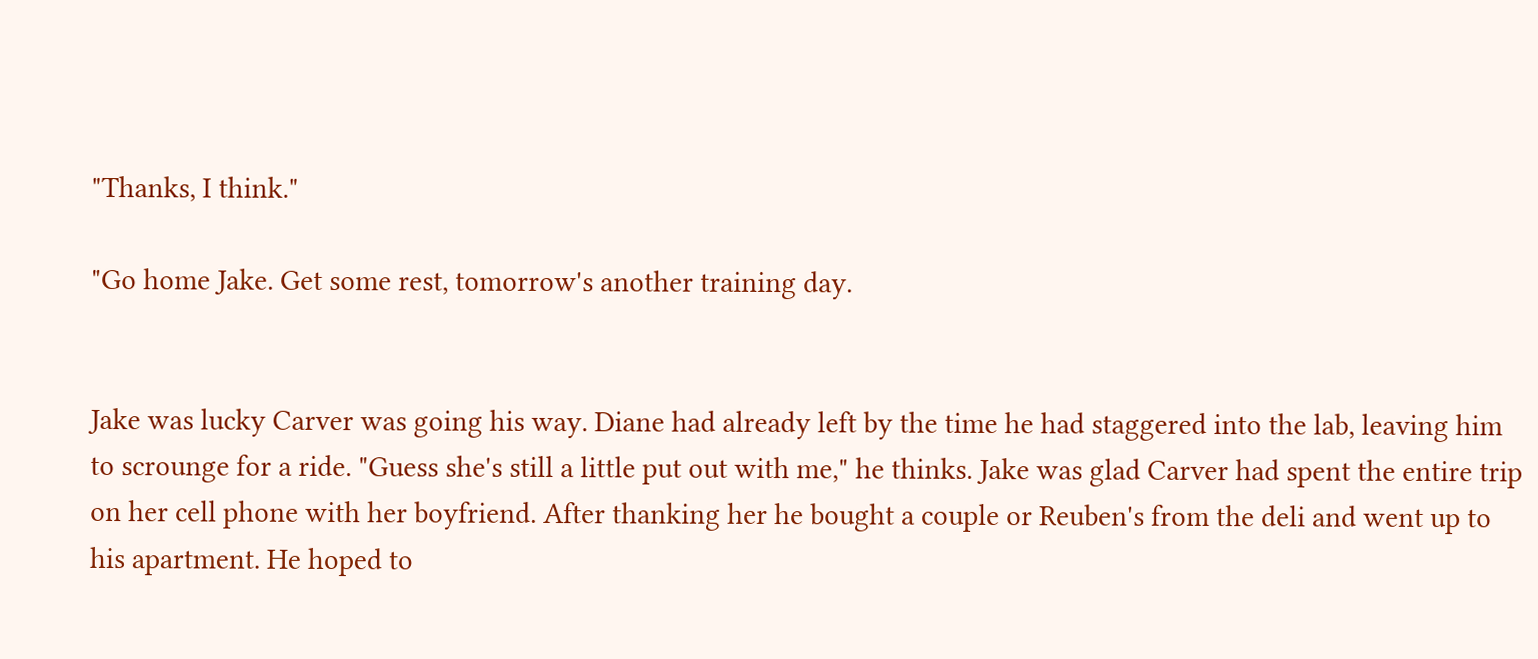"Thanks, I think."

"Go home Jake. Get some rest, tomorrow's another training day.


Jake was lucky Carver was going his way. Diane had already left by the time he had staggered into the lab, leaving him to scrounge for a ride. "Guess she's still a little put out with me," he thinks. Jake was glad Carver had spent the entire trip on her cell phone with her boyfriend. After thanking her he bought a couple or Reuben's from the deli and went up to his apartment. He hoped to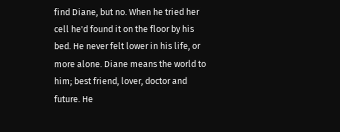find Diane, but no. When he tried her cell he'd found it on the floor by his bed. He never felt lower in his life, or more alone. Diane means the world to him; best friend, lover, doctor and future. He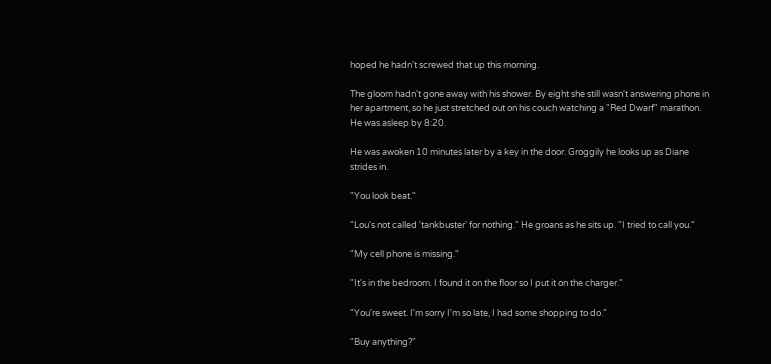hoped he hadn't screwed that up this morning.

The gloom hadn't gone away with his shower. By eight she still wasn't answering phone in her apartment, so he just stretched out on his couch watching a "Red Dwarf" marathon. He was asleep by 8:20.

He was awoken 10 minutes later by a key in the door. Groggily he looks up as Diane strides in.

"You look beat."

"Lou's not called 'tankbuster' for nothing." He groans as he sits up. "I tried to call you."

"My cell phone is missing."

"It's in the bedroom. I found it on the floor so I put it on the charger."

"You're sweet. I'm sorry I'm so late, I had some shopping to do."

"Buy anything?"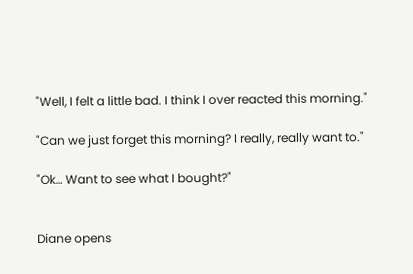"Well, I felt a little bad. I think I over reacted this morning."

"Can we just forget this morning? I really, really want to."

"Ok… Want to see what I bought?"


Diane opens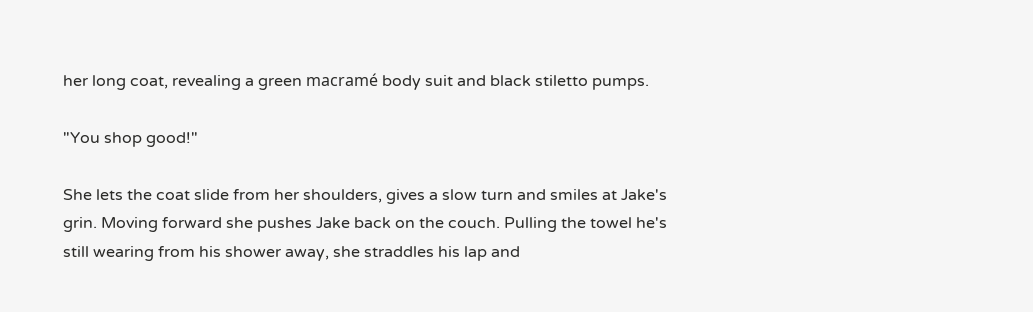her long coat, revealing a green macramé body suit and black stiletto pumps.

"You shop good!"

She lets the coat slide from her shoulders, gives a slow turn and smiles at Jake's grin. Moving forward she pushes Jake back on the couch. Pulling the towel he's still wearing from his shower away, she straddles his lap and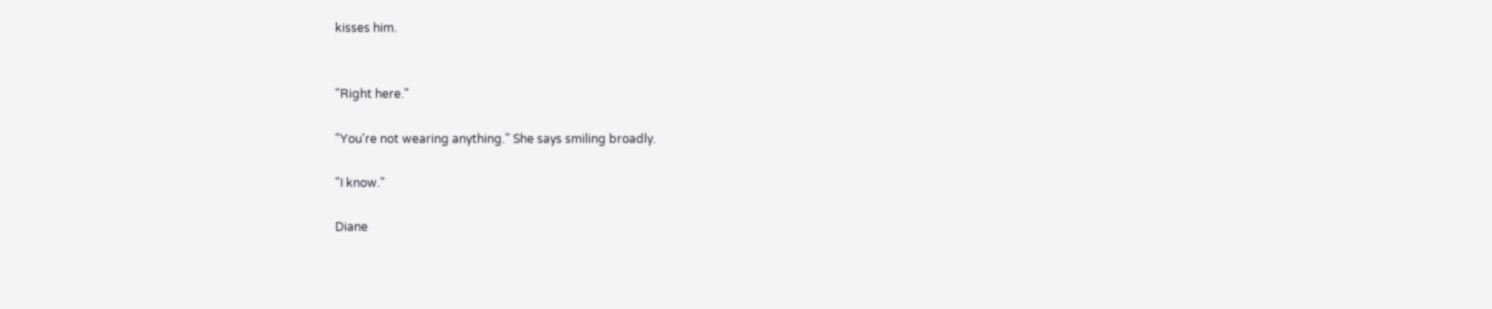kisses him.


"Right here."

"You're not wearing anything." She says smiling broadly.

"I know."

Diane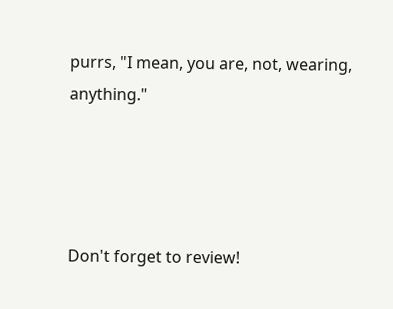purrs, "I mean, you are, not, wearing, anything."




Don't forget to review!